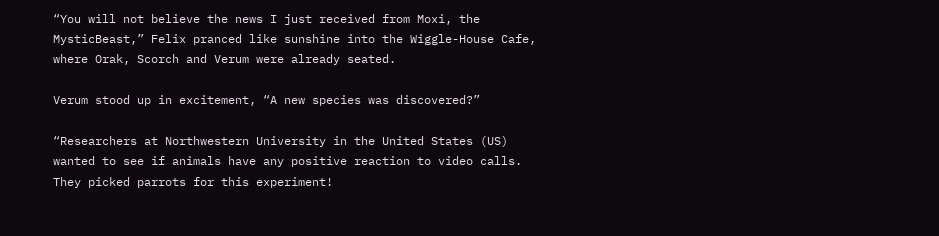“You will not believe the news I just received from Moxi, the MysticBeast,” Felix pranced like sunshine into the Wiggle-House Cafe, where Orak, Scorch and Verum were already seated.

Verum stood up in excitement, “A new species was discovered?”

“Researchers at Northwestern University in the United States (US) wanted to see if animals have any positive reaction to video calls. They picked parrots for this experiment!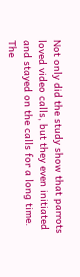Not only did the study show that parrots loved video calls, but they even initiated and stayed on the calls for a long time. The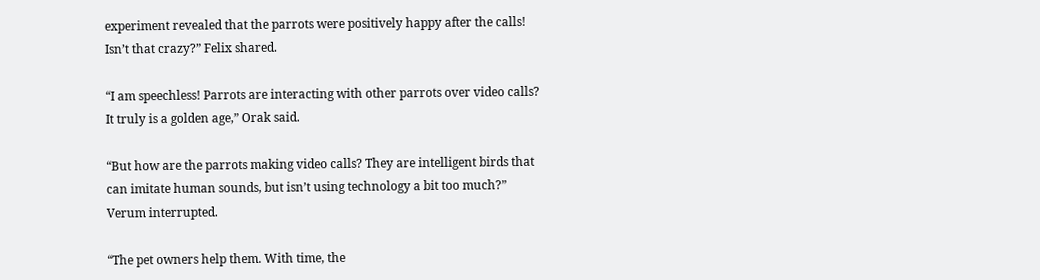experiment revealed that the parrots were positively happy after the calls! Isn’t that crazy?” Felix shared.

“I am speechless! Parrots are interacting with other parrots over video calls? It truly is a golden age,” Orak said.

“But how are the parrots making video calls? They are intelligent birds that can imitate human sounds, but isn’t using technology a bit too much?” Verum interrupted.

“The pet owners help them. With time, the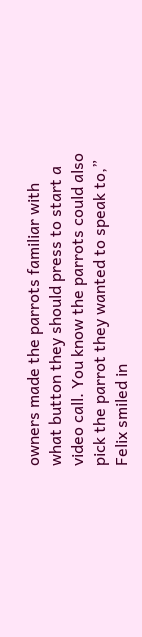owners made the parrots familiar with what button they should press to start a video call. You know the parrots could also pick the parrot they wanted to speak to,” Felix smiled in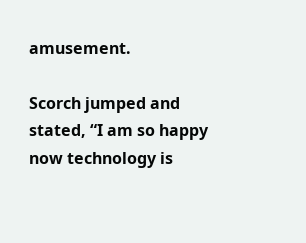amusement.

Scorch jumped and stated, “I am so happy now technology is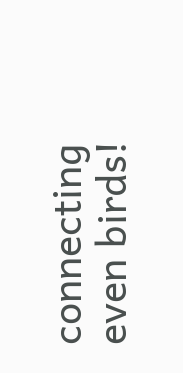connecting even birds!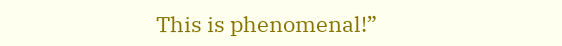This is phenomenal!”